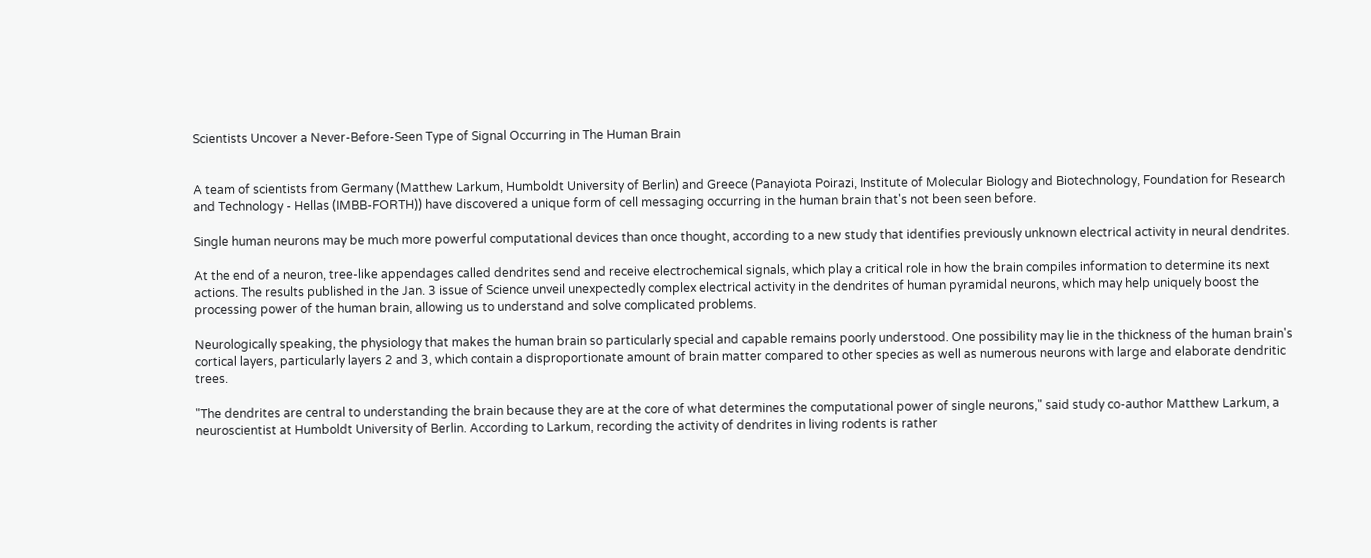Scientists Uncover a Never-Before-Seen Type of Signal Occurring in The Human Brain


A team of scientists from Germany (Matthew Larkum, Humboldt University of Berlin) and Greece (Panayiota Poirazi, Institute of Molecular Biology and Biotechnology, Foundation for Research and Technology - Hellas (IMBB-FORTH)) have discovered a unique form of cell messaging occurring in the human brain that's not been seen before.

Single human neurons may be much more powerful computational devices than once thought, according to a new study that identifies previously unknown electrical activity in neural dendrites.

At the end of a neuron, tree-like appendages called dendrites send and receive electrochemical signals, which play a critical role in how the brain compiles information to determine its next actions. The results published in the Jan. 3 issue of Science unveil unexpectedly complex electrical activity in the dendrites of human pyramidal neurons, which may help uniquely boost the processing power of the human brain, allowing us to understand and solve complicated problems.

Neurologically speaking, the physiology that makes the human brain so particularly special and capable remains poorly understood. One possibility may lie in the thickness of the human brain's cortical layers, particularly layers 2 and 3, which contain a disproportionate amount of brain matter compared to other species as well as numerous neurons with large and elaborate dendritic trees.

"The dendrites are central to understanding the brain because they are at the core of what determines the computational power of single neurons," said study co-author Matthew Larkum, a neuroscientist at Humboldt University of Berlin. According to Larkum, recording the activity of dendrites in living rodents is rather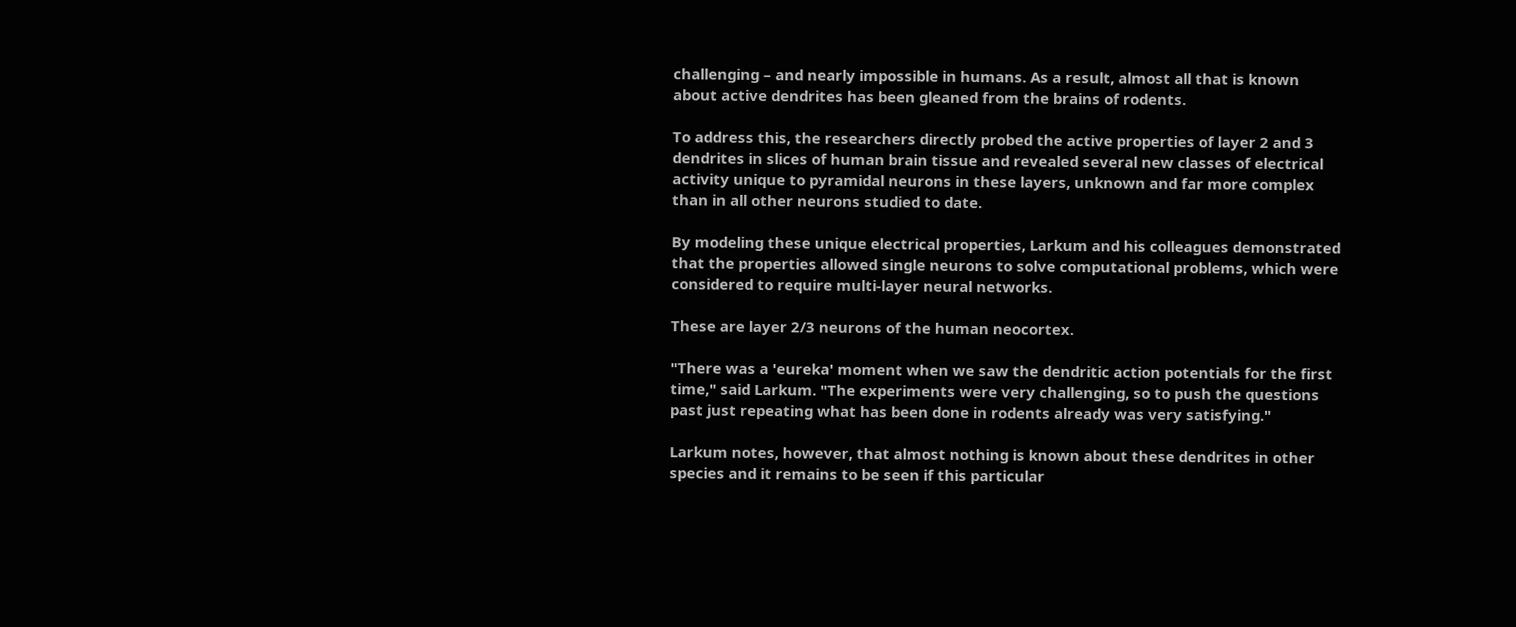challenging – and nearly impossible in humans. As a result, almost all that is known about active dendrites has been gleaned from the brains of rodents.

To address this, the researchers directly probed the active properties of layer 2 and 3 dendrites in slices of human brain tissue and revealed several new classes of electrical activity unique to pyramidal neurons in these layers, unknown and far more complex than in all other neurons studied to date.

By modeling these unique electrical properties, Larkum and his colleagues demonstrated that the properties allowed single neurons to solve computational problems, which were considered to require multi-layer neural networks.

These are layer 2/3 neurons of the human neocortex.

"There was a 'eureka' moment when we saw the dendritic action potentials for the first time," said Larkum. "The experiments were very challenging, so to push the questions past just repeating what has been done in rodents already was very satisfying."

Larkum notes, however, that almost nothing is known about these dendrites in other species and it remains to be seen if this particular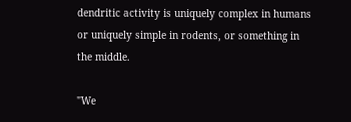dendritic activity is uniquely complex in humans or uniquely simple in rodents, or something in the middle.

"We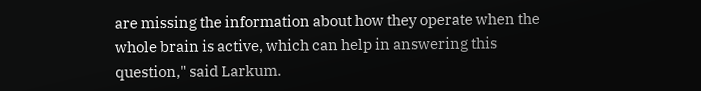are missing the information about how they operate when the whole brain is active, which can help in answering this question," said Larkum.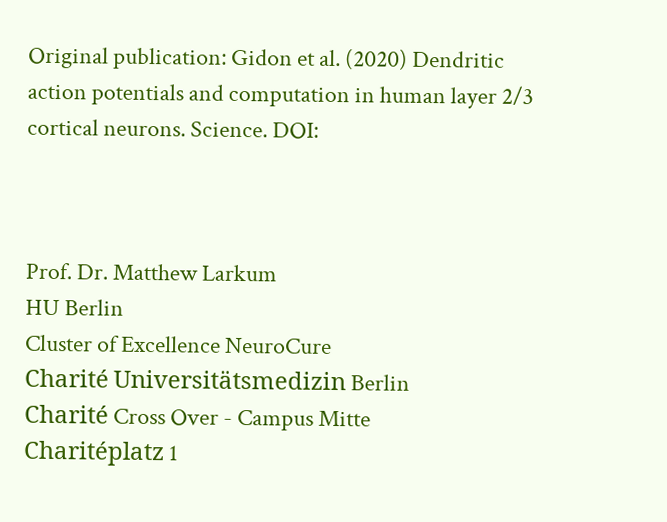Original publication: Gidon et al. (2020) Dendritic action potentials and computation in human layer 2/3 cortical neurons. Science. DOI:



Prof. Dr. Matthew Larkum
HU Berlin
Cluster of Excellence NeuroCure
Charité Universitätsmedizin Berlin
Charité Cross Over - Campus Mitte
Charitéplatz 1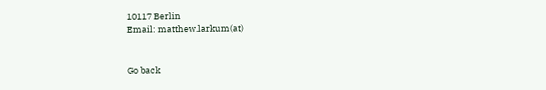10117 Berlin
Email: matthew.larkum(at)


Go back